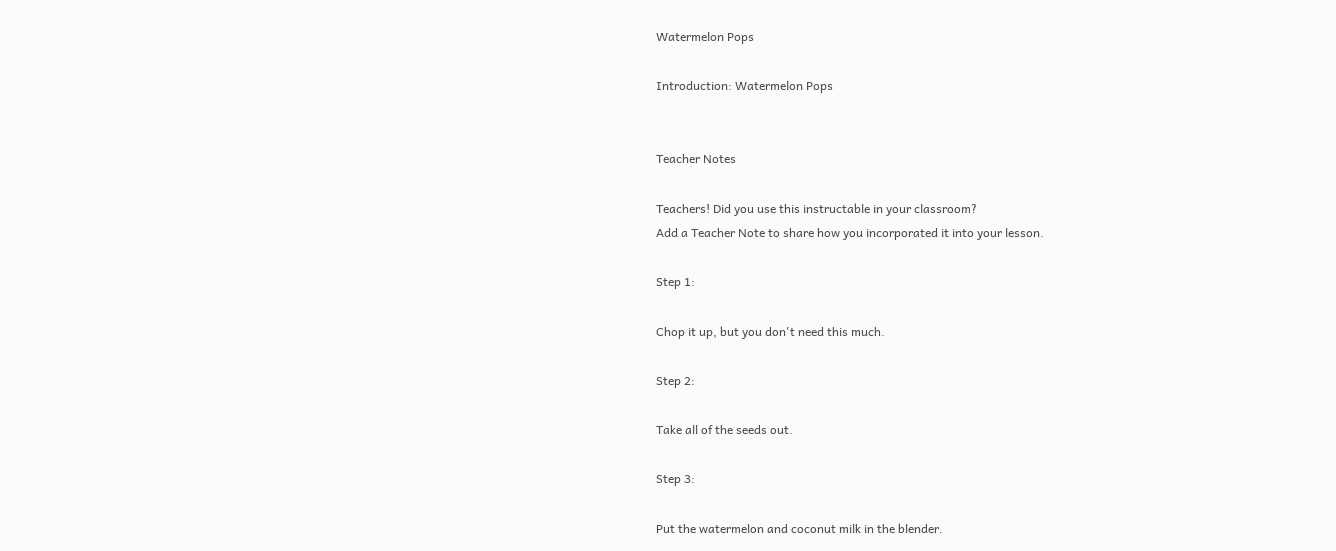Watermelon Pops

Introduction: Watermelon Pops


Teacher Notes

Teachers! Did you use this instructable in your classroom?
Add a Teacher Note to share how you incorporated it into your lesson.

Step 1:

Chop it up, but you don't need this much.

Step 2:

Take all of the seeds out.

Step 3:

Put the watermelon and coconut milk in the blender.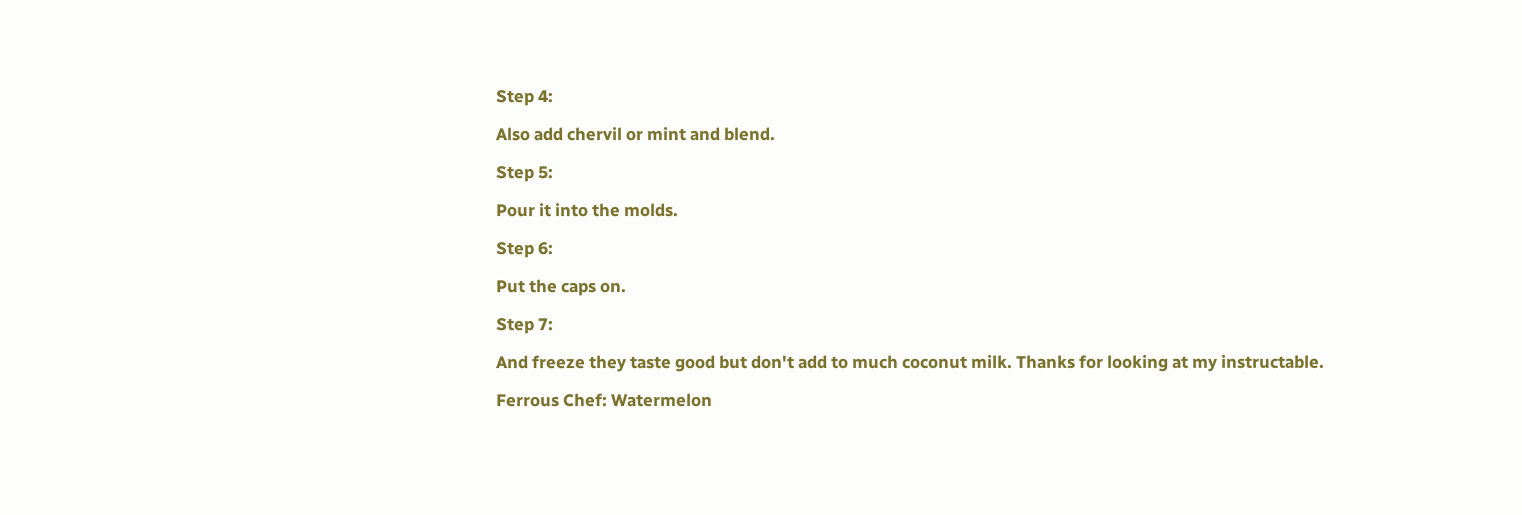Step 4:

Also add chervil or mint and blend.

Step 5:

Pour it into the molds.

Step 6:

Put the caps on.

Step 7:

And freeze they taste good but don't add to much coconut milk. Thanks for looking at my instructable.

Ferrous Chef: Watermelon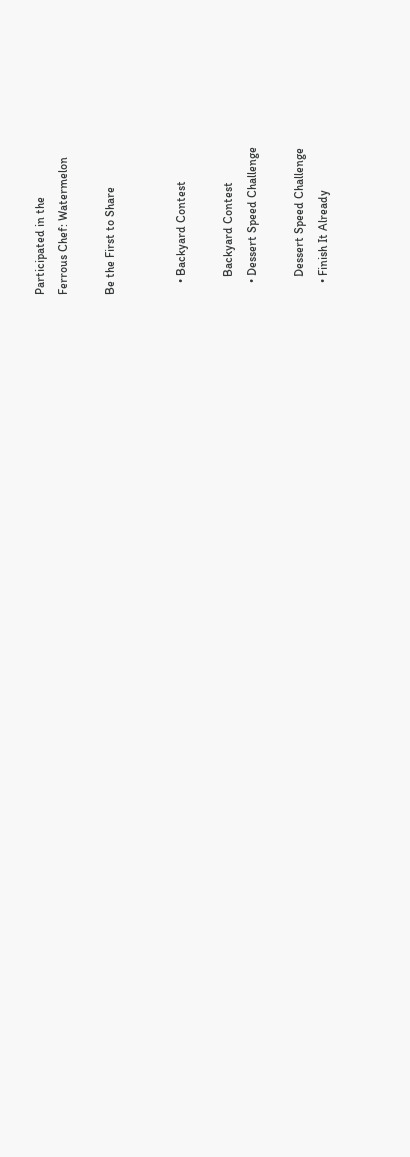Participated in the
Ferrous Chef: Watermelon

Be the First to Share


    • Backyard Contest

      Backyard Contest
    • Dessert Speed Challenge

      Dessert Speed Challenge
    • Finish It Already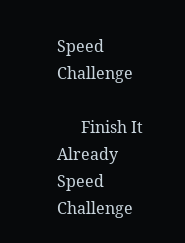Speed Challenge

      Finish It Already Speed Challenge